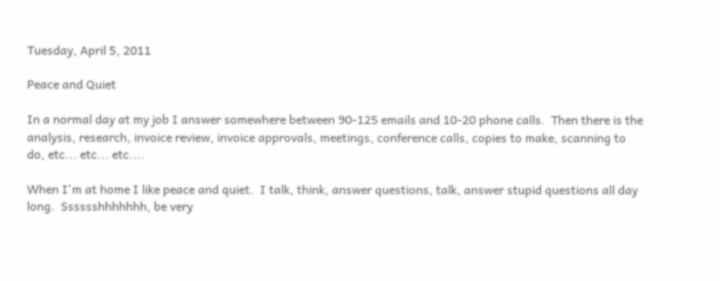Tuesday, April 5, 2011

Peace and Quiet

In a normal day at my job I answer somewhere between 90-125 emails and 10-20 phone calls.  Then there is the analysis, research, invoice review, invoice approvals, meetings, conference calls, copies to make, scanning to do, etc... etc... etc....

When I'm at home I like peace and quiet.  I talk, think, answer questions, talk, answer stupid questions all day long.  Sssssshhhhhhh, be very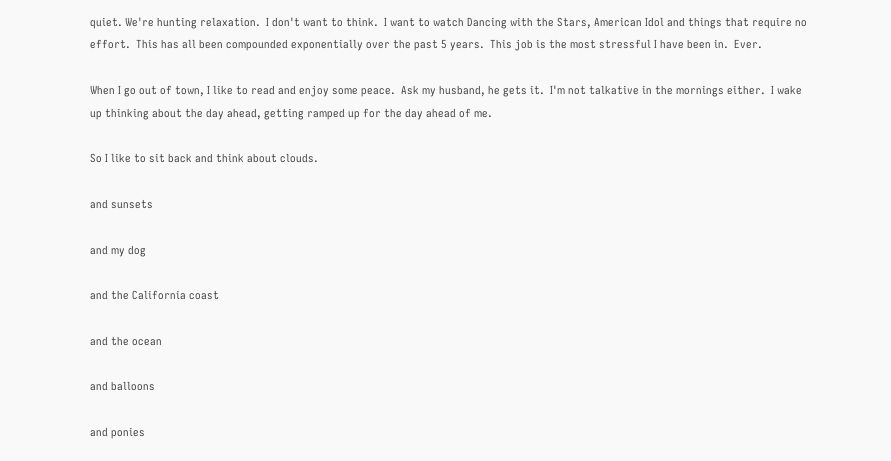quiet. We're hunting relaxation.  I don't want to think.  I want to watch Dancing with the Stars, American Idol and things that require no effort.  This has all been compounded exponentially over the past 5 years.  This job is the most stressful I have been in.  Ever.

When I go out of town, I like to read and enjoy some peace.  Ask my husband, he gets it.  I'm not talkative in the mornings either.  I wake up thinking about the day ahead, getting ramped up for the day ahead of me.

So I like to sit back and think about clouds.

and sunsets

and my dog

and the California coast

and the ocean

and balloons

and ponies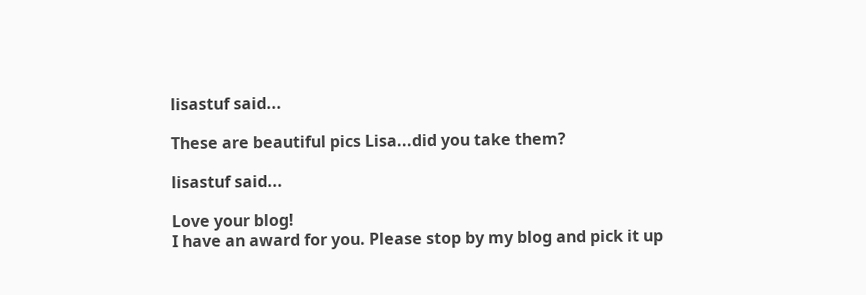lisastuf said...

These are beautiful pics Lisa...did you take them?

lisastuf said...

Love your blog!
I have an award for you. Please stop by my blog and pick it up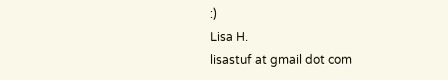:)
Lisa H.
lisastuf at gmail dot com